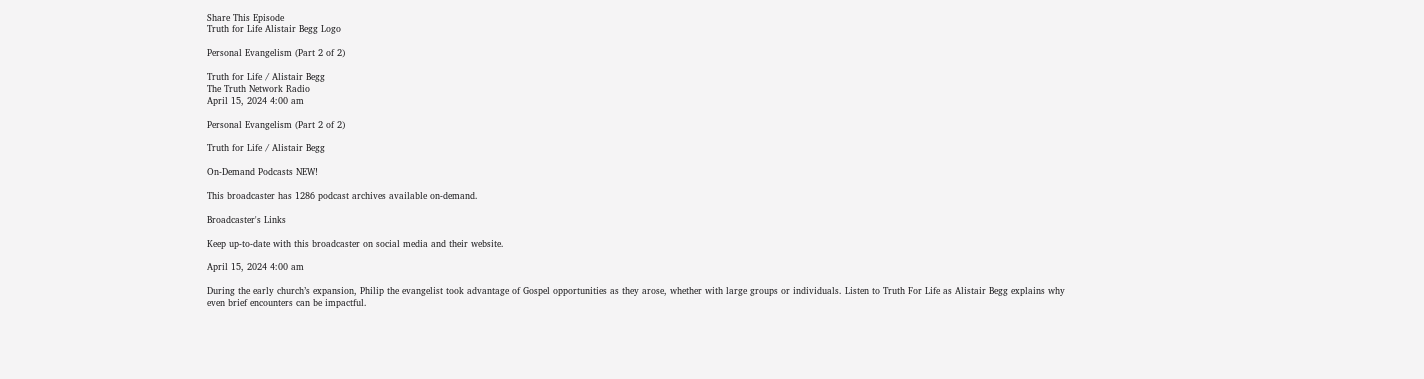Share This Episode
Truth for Life Alistair Begg Logo

Personal Evangelism (Part 2 of 2)

Truth for Life / Alistair Begg
The Truth Network Radio
April 15, 2024 4:00 am

Personal Evangelism (Part 2 of 2)

Truth for Life / Alistair Begg

On-Demand Podcasts NEW!

This broadcaster has 1286 podcast archives available on-demand.

Broadcaster's Links

Keep up-to-date with this broadcaster on social media and their website.

April 15, 2024 4:00 am

During the early church’s expansion, Philip the evangelist took advantage of Gospel opportunities as they arose, whether with large groups or individuals. Listen to Truth For Life as Alistair Begg explains why even brief encounters can be impactful.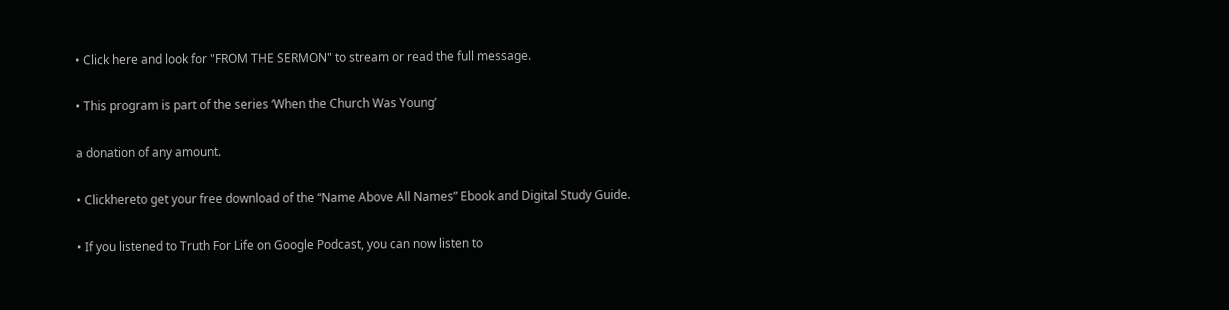• Click here and look for "FROM THE SERMON" to stream or read the full message.

• This program is part of the series ‘When the Church Was Young’

a donation of any amount.

• Clickhereto get your free download of the “Name Above All Names” Ebook and Digital Study Guide.

• If you listened to Truth For Life on Google Podcast, you can now listen to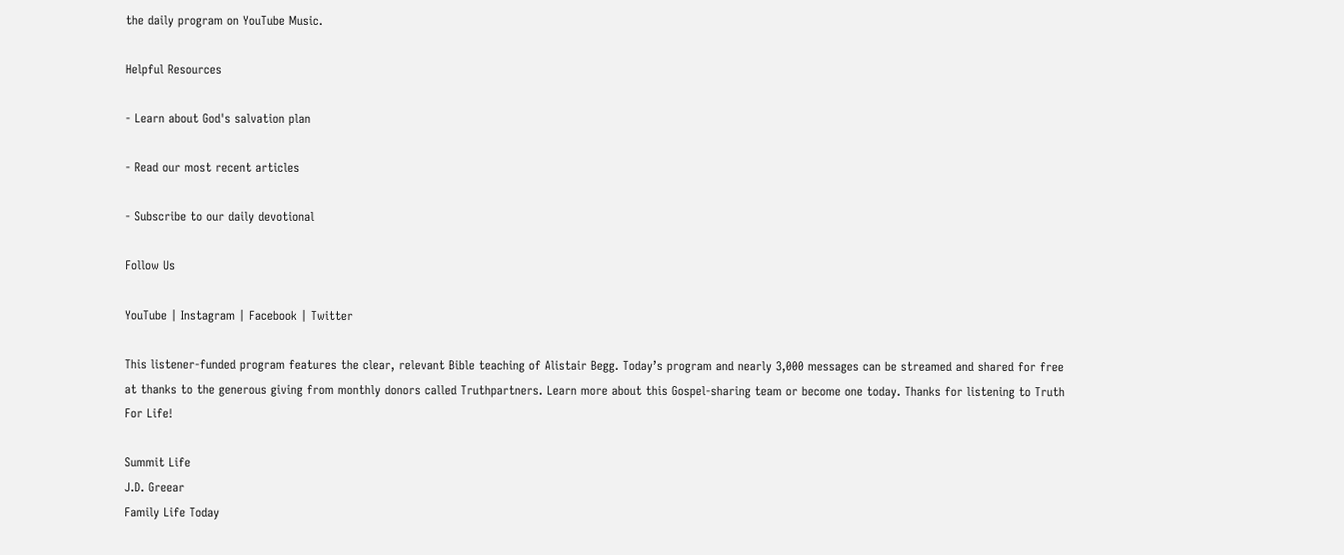the daily program on YouTube Music.

Helpful Resources

- Learn about God's salvation plan

- Read our most recent articles

- Subscribe to our daily devotional

Follow Us

YouTube | Instagram | Facebook | Twitter

This listener-funded program features the clear, relevant Bible teaching of Alistair Begg. Today’s program and nearly 3,000 messages can be streamed and shared for free at thanks to the generous giving from monthly donors called Truthpartners. Learn more about this Gospel-sharing team or become one today. Thanks for listening to Truth For Life!

Summit Life
J.D. Greear
Family Life Today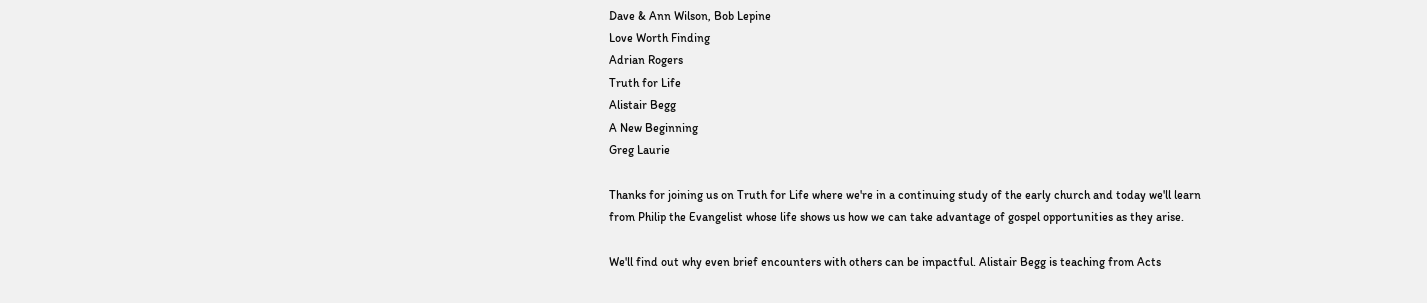Dave & Ann Wilson, Bob Lepine
Love Worth Finding
Adrian Rogers
Truth for Life
Alistair Begg
A New Beginning
Greg Laurie

Thanks for joining us on Truth for Life where we're in a continuing study of the early church and today we'll learn from Philip the Evangelist whose life shows us how we can take advantage of gospel opportunities as they arise.

We'll find out why even brief encounters with others can be impactful. Alistair Begg is teaching from Acts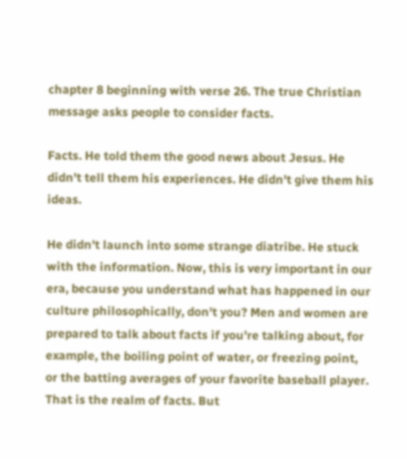chapter 8 beginning with verse 26. The true Christian message asks people to consider facts.

Facts. He told them the good news about Jesus. He didn't tell them his experiences. He didn't give them his ideas.

He didn't launch into some strange diatribe. He stuck with the information. Now, this is very important in our era, because you understand what has happened in our culture philosophically, don't you? Men and women are prepared to talk about facts if you're talking about, for example, the boiling point of water, or freezing point, or the batting averages of your favorite baseball player. That is the realm of facts. But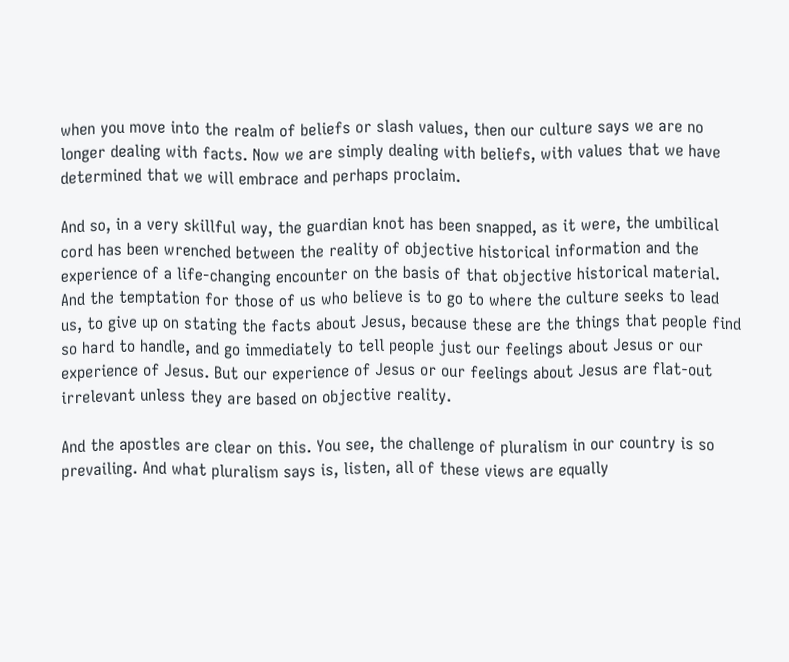when you move into the realm of beliefs or slash values, then our culture says we are no longer dealing with facts. Now we are simply dealing with beliefs, with values that we have determined that we will embrace and perhaps proclaim.

And so, in a very skillful way, the guardian knot has been snapped, as it were, the umbilical cord has been wrenched between the reality of objective historical information and the experience of a life-changing encounter on the basis of that objective historical material. And the temptation for those of us who believe is to go to where the culture seeks to lead us, to give up on stating the facts about Jesus, because these are the things that people find so hard to handle, and go immediately to tell people just our feelings about Jesus or our experience of Jesus. But our experience of Jesus or our feelings about Jesus are flat-out irrelevant unless they are based on objective reality.

And the apostles are clear on this. You see, the challenge of pluralism in our country is so prevailing. And what pluralism says is, listen, all of these views are equally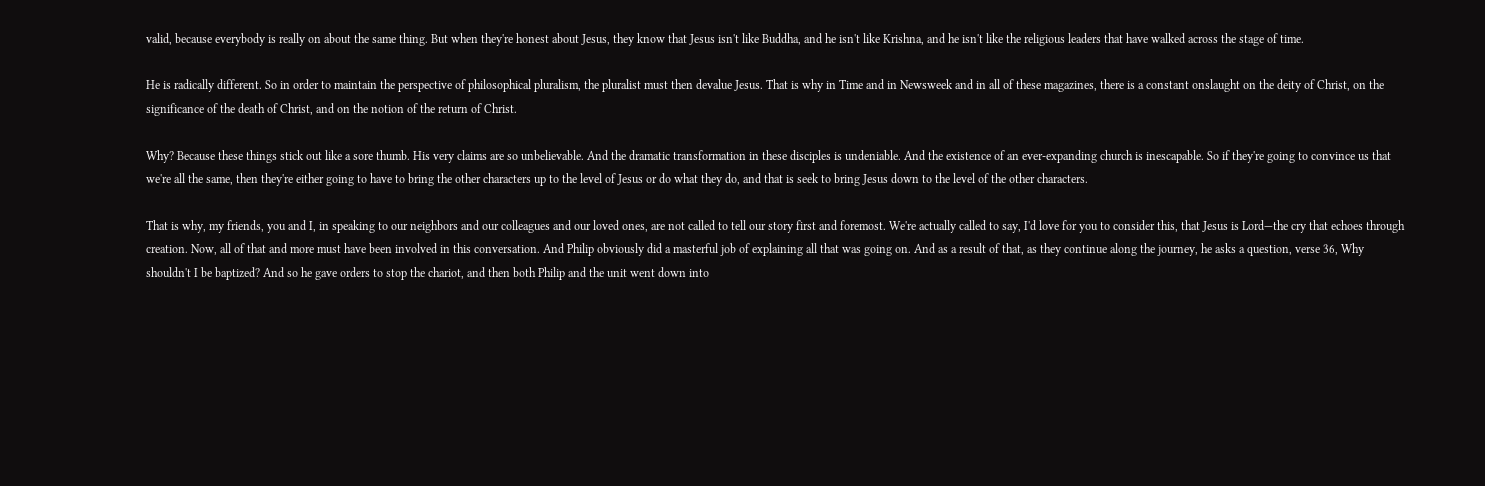valid, because everybody is really on about the same thing. But when they're honest about Jesus, they know that Jesus isn't like Buddha, and he isn't like Krishna, and he isn't like the religious leaders that have walked across the stage of time.

He is radically different. So in order to maintain the perspective of philosophical pluralism, the pluralist must then devalue Jesus. That is why in Time and in Newsweek and in all of these magazines, there is a constant onslaught on the deity of Christ, on the significance of the death of Christ, and on the notion of the return of Christ.

Why? Because these things stick out like a sore thumb. His very claims are so unbelievable. And the dramatic transformation in these disciples is undeniable. And the existence of an ever-expanding church is inescapable. So if they're going to convince us that we're all the same, then they're either going to have to bring the other characters up to the level of Jesus or do what they do, and that is seek to bring Jesus down to the level of the other characters.

That is why, my friends, you and I, in speaking to our neighbors and our colleagues and our loved ones, are not called to tell our story first and foremost. We're actually called to say, I'd love for you to consider this, that Jesus is Lord—the cry that echoes through creation. Now, all of that and more must have been involved in this conversation. And Philip obviously did a masterful job of explaining all that was going on. And as a result of that, as they continue along the journey, he asks a question, verse 36, Why shouldn't I be baptized? And so he gave orders to stop the chariot, and then both Philip and the unit went down into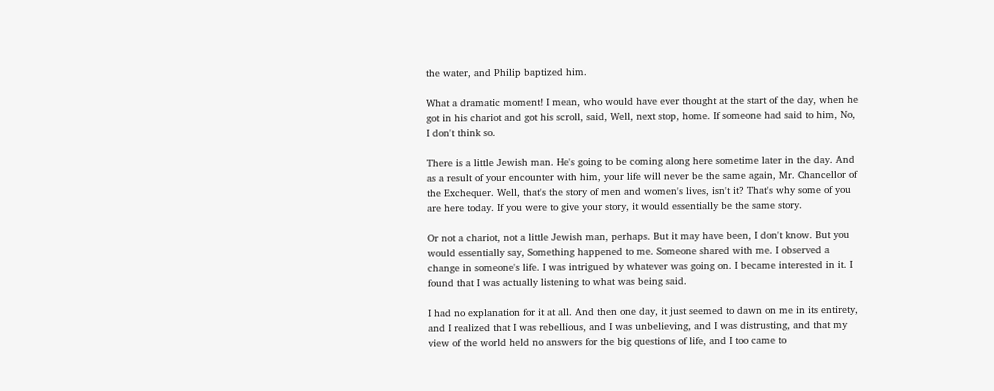the water, and Philip baptized him.

What a dramatic moment! I mean, who would have ever thought at the start of the day, when he got in his chariot and got his scroll, said, Well, next stop, home. If someone had said to him, No, I don't think so.

There is a little Jewish man. He's going to be coming along here sometime later in the day. And as a result of your encounter with him, your life will never be the same again, Mr. Chancellor of the Exchequer. Well, that's the story of men and women's lives, isn't it? That's why some of you are here today. If you were to give your story, it would essentially be the same story.

Or not a chariot, not a little Jewish man, perhaps. But it may have been, I don't know. But you would essentially say, Something happened to me. Someone shared with me. I observed a change in someone's life. I was intrigued by whatever was going on. I became interested in it. I found that I was actually listening to what was being said.

I had no explanation for it at all. And then one day, it just seemed to dawn on me in its entirety, and I realized that I was rebellious, and I was unbelieving, and I was distrusting, and that my view of the world held no answers for the big questions of life, and I too came to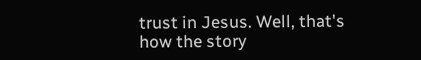trust in Jesus. Well, that's how the story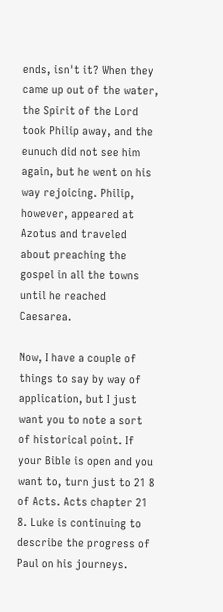ends, isn't it? When they came up out of the water, the Spirit of the Lord took Philip away, and the eunuch did not see him again, but he went on his way rejoicing. Philip, however, appeared at Azotus and traveled about preaching the gospel in all the towns until he reached Caesarea.

Now, I have a couple of things to say by way of application, but I just want you to note a sort of historical point. If your Bible is open and you want to, turn just to 21 8 of Acts. Acts chapter 21 8. Luke is continuing to describe the progress of Paul on his journeys.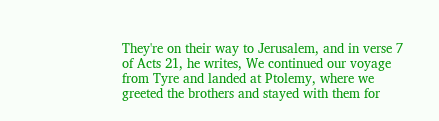They're on their way to Jerusalem, and in verse 7 of Acts 21, he writes, We continued our voyage from Tyre and landed at Ptolemy, where we greeted the brothers and stayed with them for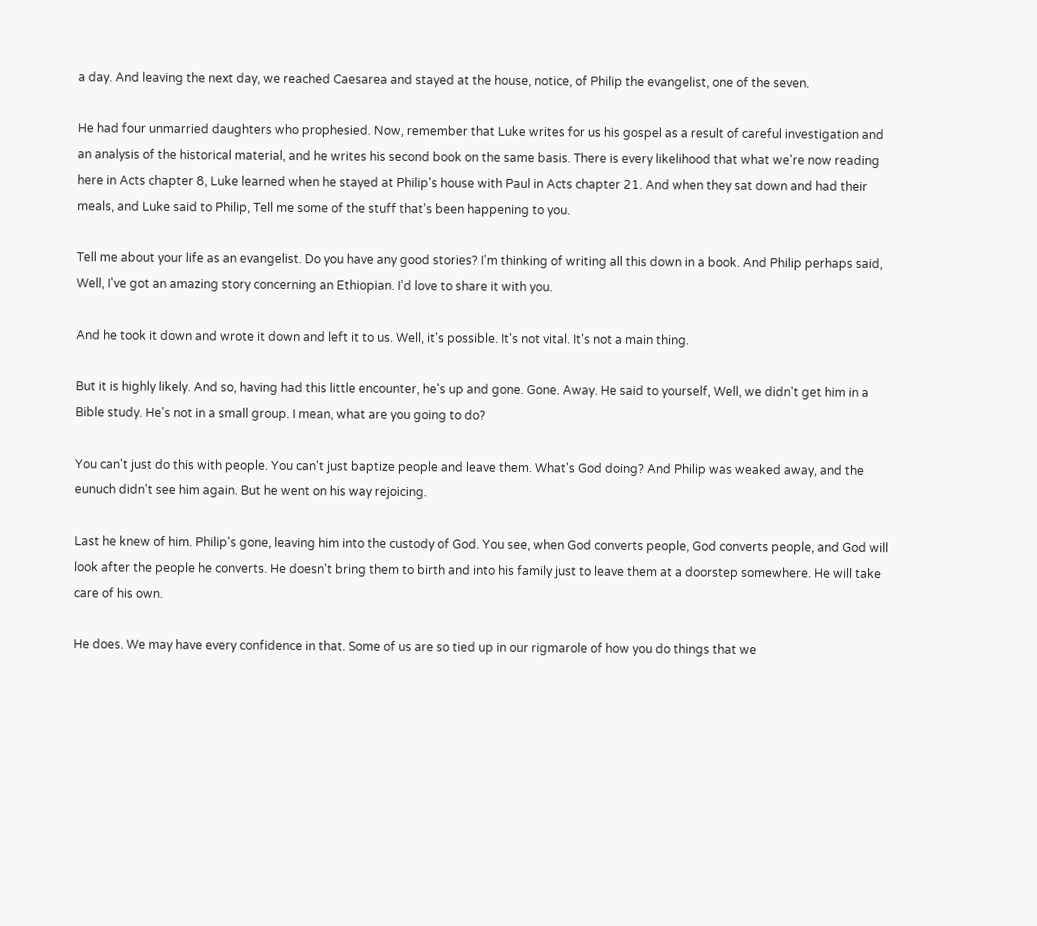a day. And leaving the next day, we reached Caesarea and stayed at the house, notice, of Philip the evangelist, one of the seven.

He had four unmarried daughters who prophesied. Now, remember that Luke writes for us his gospel as a result of careful investigation and an analysis of the historical material, and he writes his second book on the same basis. There is every likelihood that what we're now reading here in Acts chapter 8, Luke learned when he stayed at Philip's house with Paul in Acts chapter 21. And when they sat down and had their meals, and Luke said to Philip, Tell me some of the stuff that's been happening to you.

Tell me about your life as an evangelist. Do you have any good stories? I'm thinking of writing all this down in a book. And Philip perhaps said, Well, I've got an amazing story concerning an Ethiopian. I'd love to share it with you.

And he took it down and wrote it down and left it to us. Well, it's possible. It's not vital. It's not a main thing.

But it is highly likely. And so, having had this little encounter, he's up and gone. Gone. Away. He said to yourself, Well, we didn't get him in a Bible study. He's not in a small group. I mean, what are you going to do?

You can't just do this with people. You can't just baptize people and leave them. What's God doing? And Philip was weaked away, and the eunuch didn't see him again. But he went on his way rejoicing.

Last he knew of him. Philip's gone, leaving him into the custody of God. You see, when God converts people, God converts people, and God will look after the people he converts. He doesn't bring them to birth and into his family just to leave them at a doorstep somewhere. He will take care of his own.

He does. We may have every confidence in that. Some of us are so tied up in our rigmarole of how you do things that we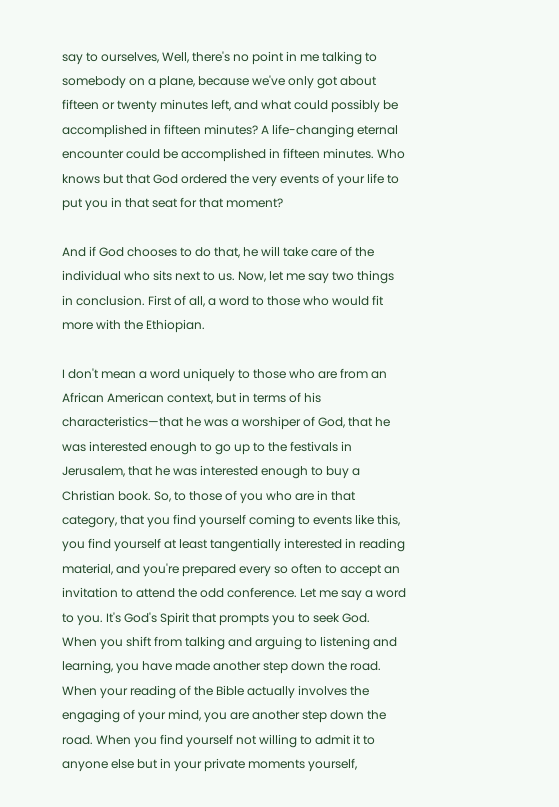say to ourselves, Well, there's no point in me talking to somebody on a plane, because we've only got about fifteen or twenty minutes left, and what could possibly be accomplished in fifteen minutes? A life-changing eternal encounter could be accomplished in fifteen minutes. Who knows but that God ordered the very events of your life to put you in that seat for that moment?

And if God chooses to do that, he will take care of the individual who sits next to us. Now, let me say two things in conclusion. First of all, a word to those who would fit more with the Ethiopian.

I don't mean a word uniquely to those who are from an African American context, but in terms of his characteristics—that he was a worshiper of God, that he was interested enough to go up to the festivals in Jerusalem, that he was interested enough to buy a Christian book. So, to those of you who are in that category, that you find yourself coming to events like this, you find yourself at least tangentially interested in reading material, and you're prepared every so often to accept an invitation to attend the odd conference. Let me say a word to you. It's God's Spirit that prompts you to seek God. When you shift from talking and arguing to listening and learning, you have made another step down the road. When your reading of the Bible actually involves the engaging of your mind, you are another step down the road. When you find yourself not willing to admit it to anyone else but in your private moments yourself,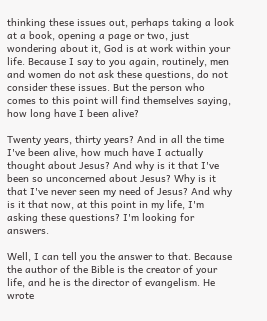thinking these issues out, perhaps taking a look at a book, opening a page or two, just wondering about it, God is at work within your life. Because I say to you again, routinely, men and women do not ask these questions, do not consider these issues. But the person who comes to this point will find themselves saying, how long have I been alive?

Twenty years, thirty years? And in all the time I've been alive, how much have I actually thought about Jesus? And why is it that I've been so unconcerned about Jesus? Why is it that I've never seen my need of Jesus? And why is it that now, at this point in my life, I'm asking these questions? I'm looking for answers.

Well, I can tell you the answer to that. Because the author of the Bible is the creator of your life, and he is the director of evangelism. He wrote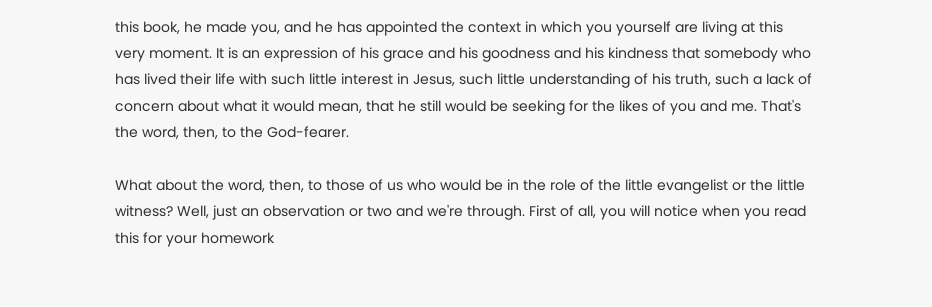this book, he made you, and he has appointed the context in which you yourself are living at this very moment. It is an expression of his grace and his goodness and his kindness that somebody who has lived their life with such little interest in Jesus, such little understanding of his truth, such a lack of concern about what it would mean, that he still would be seeking for the likes of you and me. That's the word, then, to the God-fearer.

What about the word, then, to those of us who would be in the role of the little evangelist or the little witness? Well, just an observation or two and we're through. First of all, you will notice when you read this for your homework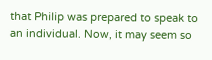that Philip was prepared to speak to an individual. Now, it may seem so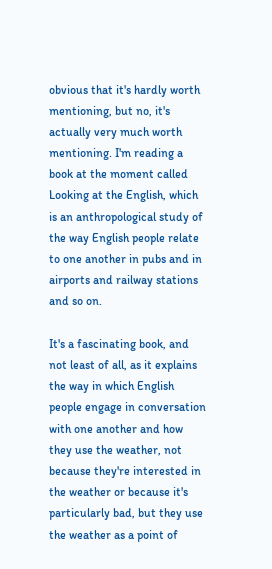obvious that it's hardly worth mentioning, but no, it's actually very much worth mentioning. I'm reading a book at the moment called Looking at the English, which is an anthropological study of the way English people relate to one another in pubs and in airports and railway stations and so on.

It's a fascinating book, and not least of all, as it explains the way in which English people engage in conversation with one another and how they use the weather, not because they're interested in the weather or because it's particularly bad, but they use the weather as a point of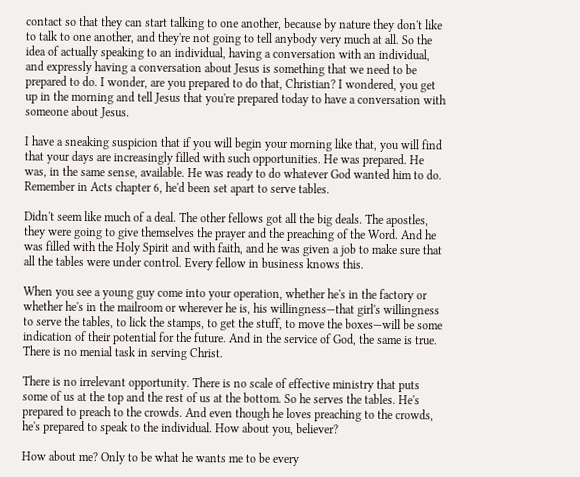contact so that they can start talking to one another, because by nature they don't like to talk to one another, and they're not going to tell anybody very much at all. So the idea of actually speaking to an individual, having a conversation with an individual, and expressly having a conversation about Jesus is something that we need to be prepared to do. I wonder, are you prepared to do that, Christian? I wondered, you get up in the morning and tell Jesus that you're prepared today to have a conversation with someone about Jesus.

I have a sneaking suspicion that if you will begin your morning like that, you will find that your days are increasingly filled with such opportunities. He was prepared. He was, in the same sense, available. He was ready to do whatever God wanted him to do. Remember in Acts chapter 6, he'd been set apart to serve tables.

Didn't seem like much of a deal. The other fellows got all the big deals. The apostles, they were going to give themselves the prayer and the preaching of the Word. And he was filled with the Holy Spirit and with faith, and he was given a job to make sure that all the tables were under control. Every fellow in business knows this.

When you see a young guy come into your operation, whether he's in the factory or whether he's in the mailroom or wherever he is, his willingness—that girl's willingness to serve the tables, to lick the stamps, to get the stuff, to move the boxes—will be some indication of their potential for the future. And in the service of God, the same is true. There is no menial task in serving Christ.

There is no irrelevant opportunity. There is no scale of effective ministry that puts some of us at the top and the rest of us at the bottom. So he serves the tables. He's prepared to preach to the crowds. And even though he loves preaching to the crowds, he's prepared to speak to the individual. How about you, believer?

How about me? Only to be what he wants me to be every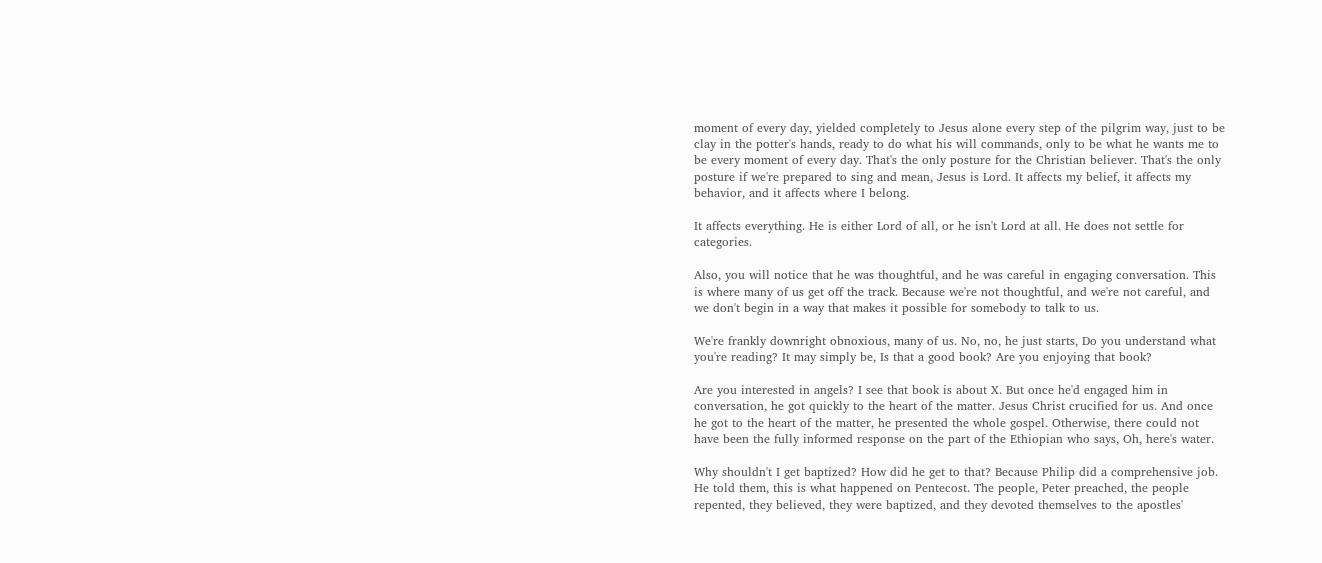moment of every day, yielded completely to Jesus alone every step of the pilgrim way, just to be clay in the potter's hands, ready to do what his will commands, only to be what he wants me to be every moment of every day. That's the only posture for the Christian believer. That's the only posture if we're prepared to sing and mean, Jesus is Lord. It affects my belief, it affects my behavior, and it affects where I belong.

It affects everything. He is either Lord of all, or he isn't Lord at all. He does not settle for categories.

Also, you will notice that he was thoughtful, and he was careful in engaging conversation. This is where many of us get off the track. Because we're not thoughtful, and we're not careful, and we don't begin in a way that makes it possible for somebody to talk to us.

We're frankly downright obnoxious, many of us. No, no, he just starts, Do you understand what you're reading? It may simply be, Is that a good book? Are you enjoying that book?

Are you interested in angels? I see that book is about X. But once he'd engaged him in conversation, he got quickly to the heart of the matter. Jesus Christ crucified for us. And once he got to the heart of the matter, he presented the whole gospel. Otherwise, there could not have been the fully informed response on the part of the Ethiopian who says, Oh, here's water.

Why shouldn't I get baptized? How did he get to that? Because Philip did a comprehensive job. He told them, this is what happened on Pentecost. The people, Peter preached, the people repented, they believed, they were baptized, and they devoted themselves to the apostles'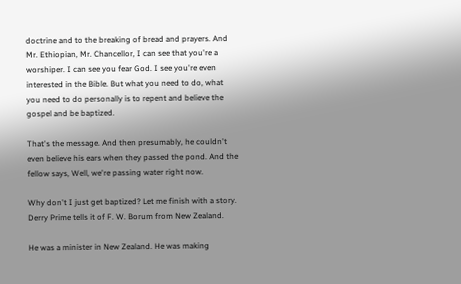doctrine and to the breaking of bread and prayers. And Mr. Ethiopian, Mr. Chancellor, I can see that you're a worshiper. I can see you fear God. I see you're even interested in the Bible. But what you need to do, what you need to do personally is to repent and believe the gospel and be baptized.

That's the message. And then presumably, he couldn't even believe his ears when they passed the pond. And the fellow says, Well, we're passing water right now.

Why don't I just get baptized? Let me finish with a story. Derry Prime tells it of F. W. Borum from New Zealand.

He was a minister in New Zealand. He was making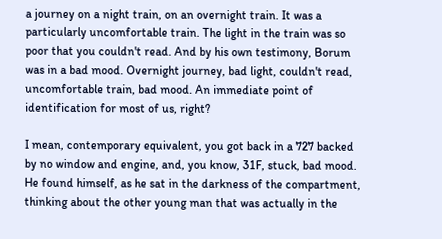a journey on a night train, on an overnight train. It was a particularly uncomfortable train. The light in the train was so poor that you couldn't read. And by his own testimony, Borum was in a bad mood. Overnight journey, bad light, couldn't read, uncomfortable train, bad mood. An immediate point of identification for most of us, right?

I mean, contemporary equivalent, you got back in a 727 backed by no window and engine, and, you know, 31F, stuck, bad mood. He found himself, as he sat in the darkness of the compartment, thinking about the other young man that was actually in the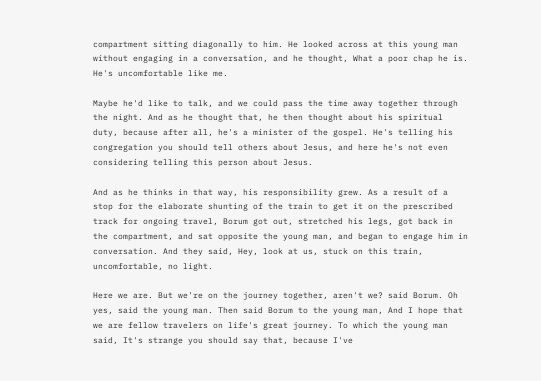compartment sitting diagonally to him. He looked across at this young man without engaging in a conversation, and he thought, What a poor chap he is. He's uncomfortable like me.

Maybe he'd like to talk, and we could pass the time away together through the night. And as he thought that, he then thought about his spiritual duty, because after all, he's a minister of the gospel. He's telling his congregation you should tell others about Jesus, and here he's not even considering telling this person about Jesus.

And as he thinks in that way, his responsibility grew. As a result of a stop for the elaborate shunting of the train to get it on the prescribed track for ongoing travel, Borum got out, stretched his legs, got back in the compartment, and sat opposite the young man, and began to engage him in conversation. And they said, Hey, look at us, stuck on this train, uncomfortable, no light.

Here we are. But we're on the journey together, aren't we? said Borum. Oh yes, said the young man. Then said Borum to the young man, And I hope that we are fellow travelers on life's great journey. To which the young man said, It's strange you should say that, because I've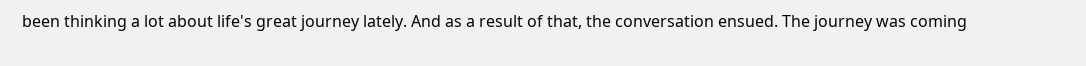been thinking a lot about life's great journey lately. And as a result of that, the conversation ensued. The journey was coming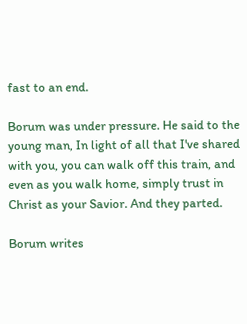fast to an end.

Borum was under pressure. He said to the young man, In light of all that I've shared with you, you can walk off this train, and even as you walk home, simply trust in Christ as your Savior. And they parted.

Borum writes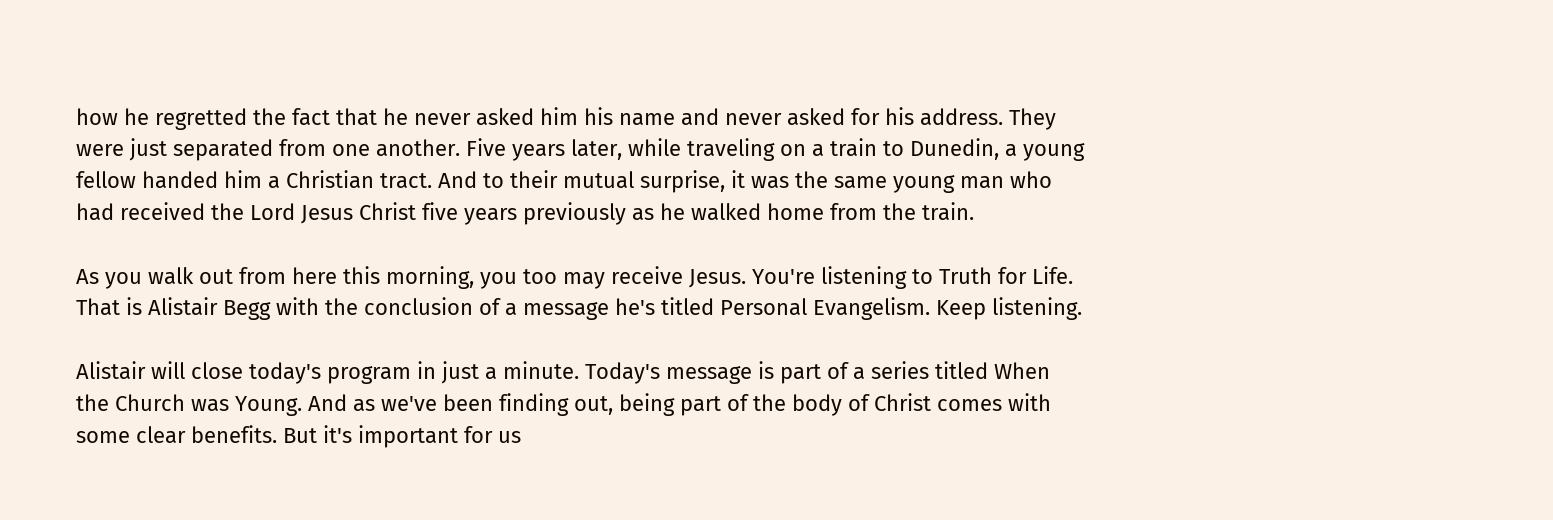how he regretted the fact that he never asked him his name and never asked for his address. They were just separated from one another. Five years later, while traveling on a train to Dunedin, a young fellow handed him a Christian tract. And to their mutual surprise, it was the same young man who had received the Lord Jesus Christ five years previously as he walked home from the train.

As you walk out from here this morning, you too may receive Jesus. You're listening to Truth for Life. That is Alistair Begg with the conclusion of a message he's titled Personal Evangelism. Keep listening.

Alistair will close today's program in just a minute. Today's message is part of a series titled When the Church was Young. And as we've been finding out, being part of the body of Christ comes with some clear benefits. But it's important for us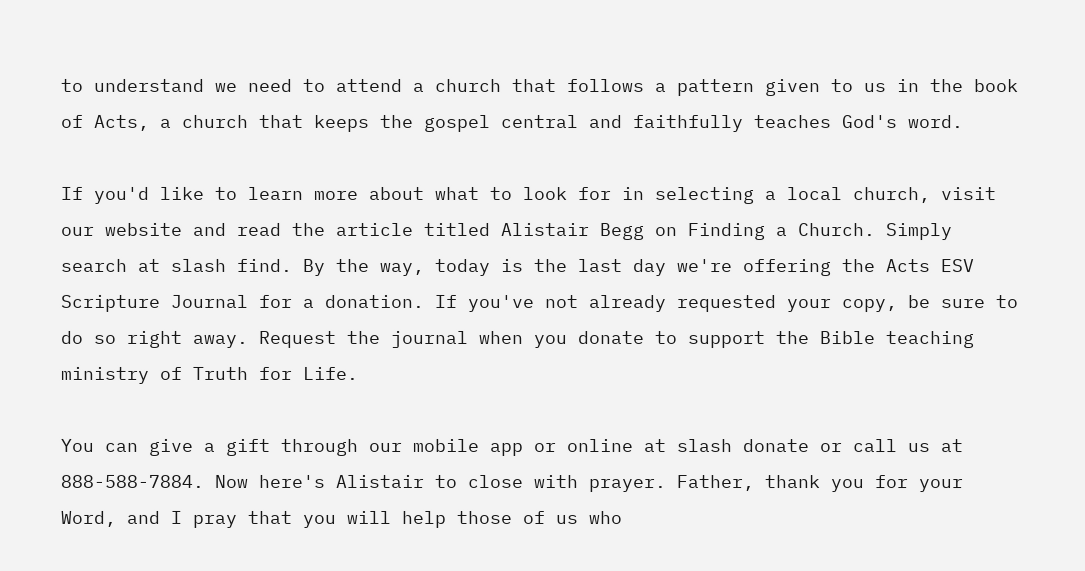to understand we need to attend a church that follows a pattern given to us in the book of Acts, a church that keeps the gospel central and faithfully teaches God's word.

If you'd like to learn more about what to look for in selecting a local church, visit our website and read the article titled Alistair Begg on Finding a Church. Simply search at slash find. By the way, today is the last day we're offering the Acts ESV Scripture Journal for a donation. If you've not already requested your copy, be sure to do so right away. Request the journal when you donate to support the Bible teaching ministry of Truth for Life.

You can give a gift through our mobile app or online at slash donate or call us at 888-588-7884. Now here's Alistair to close with prayer. Father, thank you for your Word, and I pray that you will help those of us who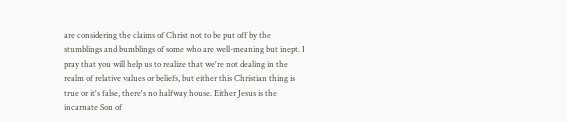are considering the claims of Christ not to be put off by the stumblings and bumblings of some who are well-meaning but inept. I pray that you will help us to realize that we're not dealing in the realm of relative values or beliefs, but either this Christian thing is true or it's false, there's no halfway house. Either Jesus is the incarnate Son of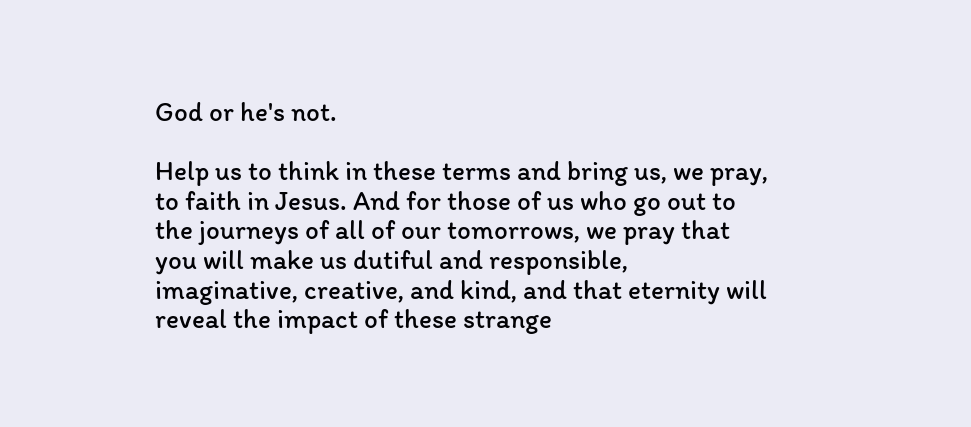God or he's not.

Help us to think in these terms and bring us, we pray, to faith in Jesus. And for those of us who go out to the journeys of all of our tomorrows, we pray that you will make us dutiful and responsible, imaginative, creative, and kind, and that eternity will reveal the impact of these strange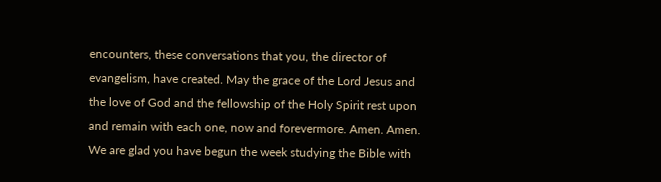encounters, these conversations that you, the director of evangelism, have created. May the grace of the Lord Jesus and the love of God and the fellowship of the Holy Spirit rest upon and remain with each one, now and forevermore. Amen. Amen. We are glad you have begun the week studying the Bible with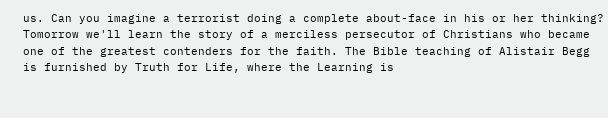us. Can you imagine a terrorist doing a complete about-face in his or her thinking? Tomorrow we'll learn the story of a merciless persecutor of Christians who became one of the greatest contenders for the faith. The Bible teaching of Alistair Begg is furnished by Truth for Life, where the Learning is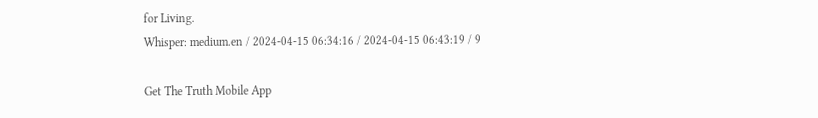for Living.
Whisper: medium.en / 2024-04-15 06:34:16 / 2024-04-15 06:43:19 / 9

Get The Truth Mobile App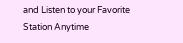and Listen to your Favorite Station Anytime